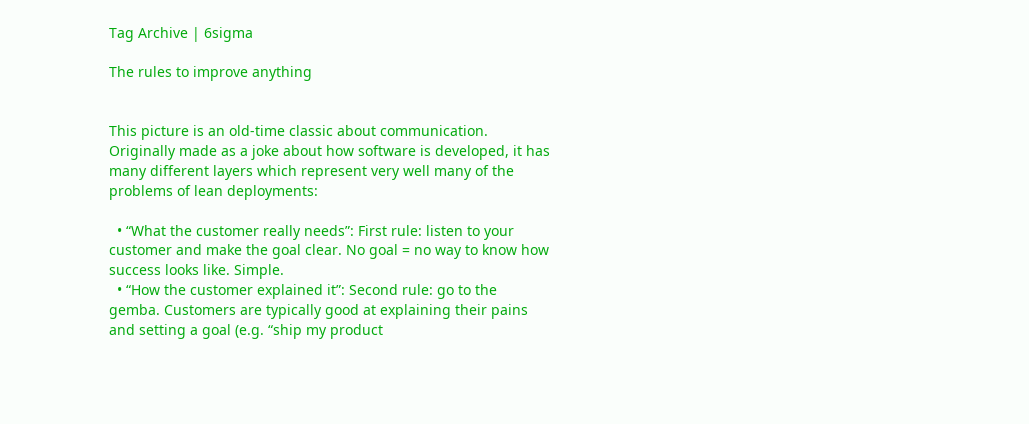Tag Archive | 6sigma

The rules to improve anything


This picture is an old-time classic about communication. Originally made as a joke about how software is developed, it has many different layers which represent very well many of the problems of lean deployments:

  • “What the customer really needs”: First rule: listen to your customer and make the goal clear. No goal = no way to know how success looks like. Simple.
  • “How the customer explained it”: Second rule: go to the gemba. Customers are typically good at explaining their pains and setting a goal (e.g. “ship my product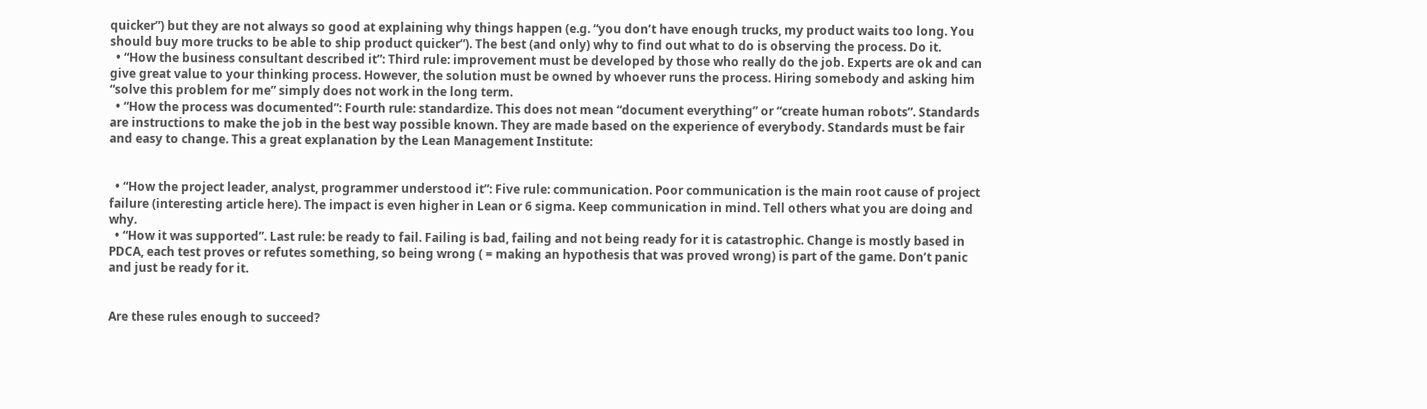quicker”) but they are not always so good at explaining why things happen (e.g. “you don’t have enough trucks, my product waits too long. You should buy more trucks to be able to ship product quicker”). The best (and only) why to find out what to do is observing the process. Do it.
  • “How the business consultant described it”: Third rule: improvement must be developed by those who really do the job. Experts are ok and can give great value to your thinking process. However, the solution must be owned by whoever runs the process. Hiring somebody and asking him “solve this problem for me” simply does not work in the long term.
  • “How the process was documented”: Fourth rule: standardize. This does not mean “document everything” or “create human robots”. Standards are instructions to make the job in the best way possible known. They are made based on the experience of everybody. Standards must be fair and easy to change. This a great explanation by the Lean Management Institute:


  • “How the project leader, analyst, programmer understood it”: Five rule: communication. Poor communication is the main root cause of project failure (interesting article here). The impact is even higher in Lean or 6 sigma. Keep communication in mind. Tell others what you are doing and why.
  • “How it was supported”. Last rule: be ready to fail. Failing is bad, failing and not being ready for it is catastrophic. Change is mostly based in PDCA, each test proves or refutes something, so being wrong ( = making an hypothesis that was proved wrong) is part of the game. Don’t panic and just be ready for it.


Are these rules enough to succeed?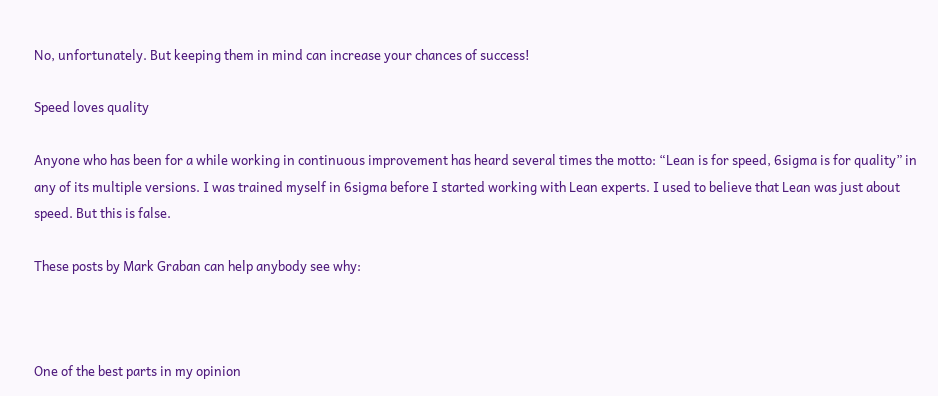No, unfortunately. But keeping them in mind can increase your chances of success!

Speed loves quality

Anyone who has been for a while working in continuous improvement has heard several times the motto: “Lean is for speed, 6sigma is for quality” in any of its multiple versions. I was trained myself in 6sigma before I started working with Lean experts. I used to believe that Lean was just about speed. But this is false.

These posts by Mark Graban can help anybody see why:



One of the best parts in my opinion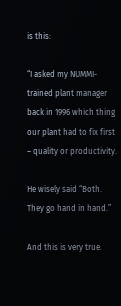is this:

“I asked my NUMMI-trained plant manager back in 1996 which thing our plant had to fix first – quality or productivity.

He wisely said “Both. They go hand in hand.”

And this is very true.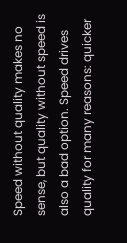Speed without quality makes no sense, but quality without speed is also a bad option. Speed drives quality for many reasons: quicker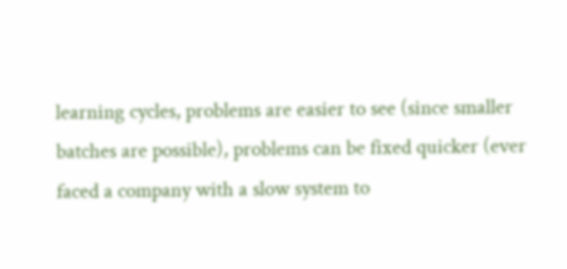learning cycles, problems are easier to see (since smaller batches are possible), problems can be fixed quicker (ever faced a company with a slow system to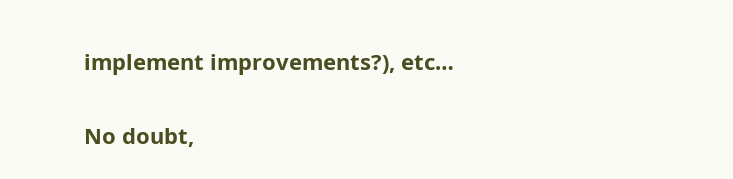implement improvements?), etc…

No doubt,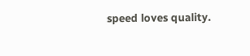speed loves quality.